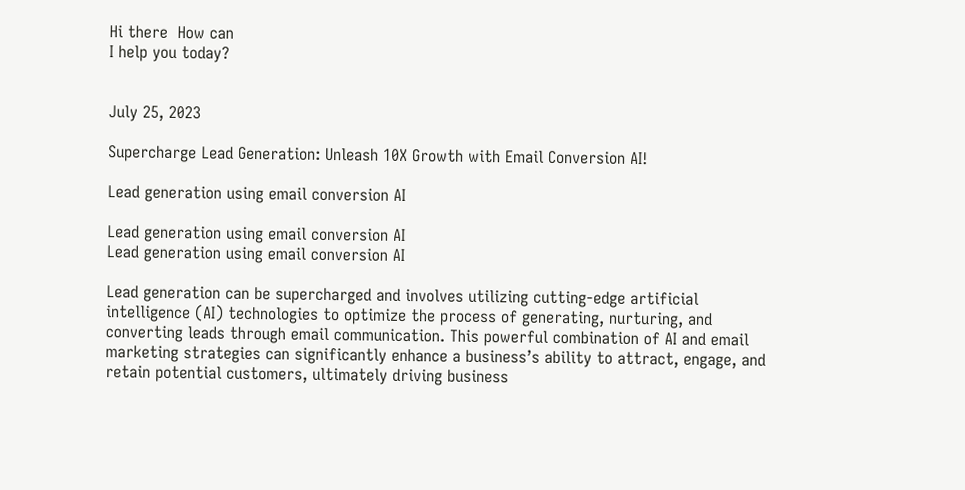Hi there  How can
I help you today?


July 25, 2023

Supercharge Lead Generation: Unleash 10X Growth with Email Conversion AI!

Lead generation using email conversion AI

Lead generation using email conversion AI
Lead generation using email conversion AI

Lead generation can be supercharged and involves utilizing cutting-edge artificial intelligence (AI) technologies to optimize the process of generating, nurturing, and converting leads through email communication. This powerful combination of AI and email marketing strategies can significantly enhance a business’s ability to attract, engage, and retain potential customers, ultimately driving business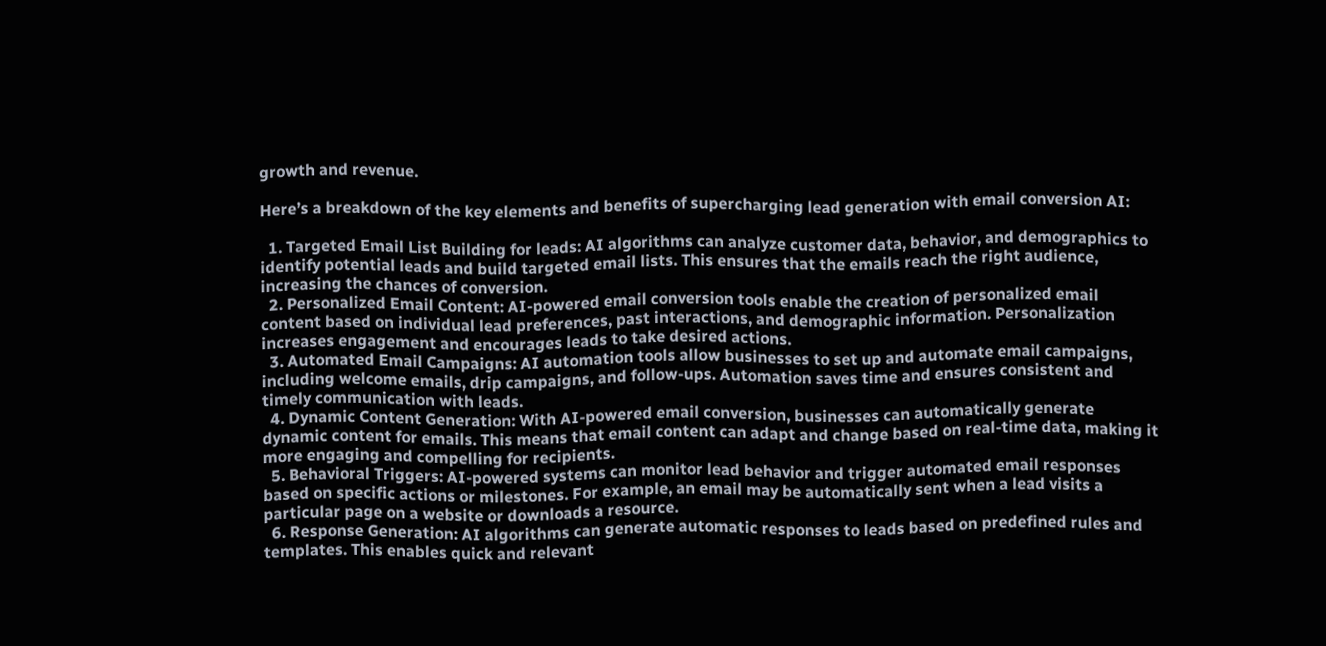growth and revenue.

Here’s a breakdown of the key elements and benefits of supercharging lead generation with email conversion AI:

  1. Targeted Email List Building for leads: AI algorithms can analyze customer data, behavior, and demographics to identify potential leads and build targeted email lists. This ensures that the emails reach the right audience, increasing the chances of conversion.
  2. Personalized Email Content: AI-powered email conversion tools enable the creation of personalized email content based on individual lead preferences, past interactions, and demographic information. Personalization increases engagement and encourages leads to take desired actions.
  3. Automated Email Campaigns: AI automation tools allow businesses to set up and automate email campaigns, including welcome emails, drip campaigns, and follow-ups. Automation saves time and ensures consistent and timely communication with leads.
  4. Dynamic Content Generation: With AI-powered email conversion, businesses can automatically generate dynamic content for emails. This means that email content can adapt and change based on real-time data, making it more engaging and compelling for recipients.
  5. Behavioral Triggers: AI-powered systems can monitor lead behavior and trigger automated email responses based on specific actions or milestones. For example, an email may be automatically sent when a lead visits a particular page on a website or downloads a resource.
  6. Response Generation: AI algorithms can generate automatic responses to leads based on predefined rules and templates. This enables quick and relevant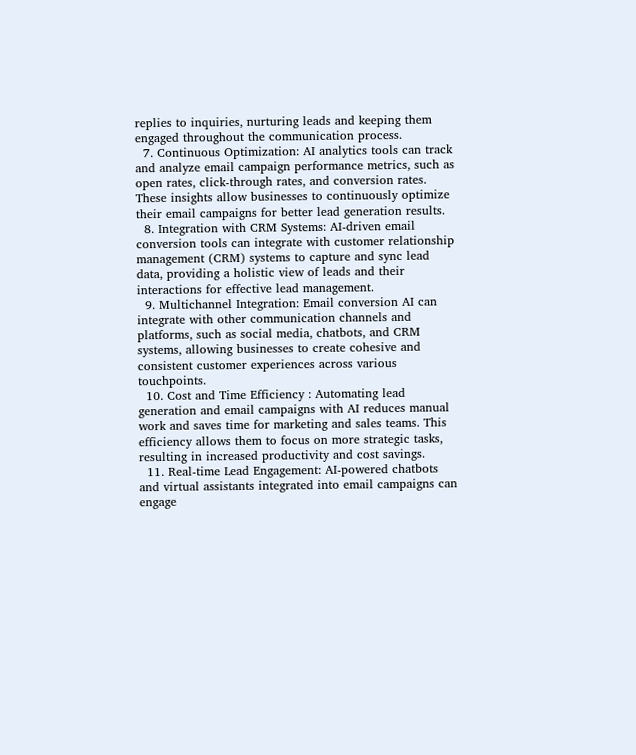replies to inquiries, nurturing leads and keeping them engaged throughout the communication process.
  7. Continuous Optimization: AI analytics tools can track and analyze email campaign performance metrics, such as open rates, click-through rates, and conversion rates. These insights allow businesses to continuously optimize their email campaigns for better lead generation results.
  8. Integration with CRM Systems: AI-driven email conversion tools can integrate with customer relationship management (CRM) systems to capture and sync lead data, providing a holistic view of leads and their interactions for effective lead management.
  9. Multichannel Integration: Email conversion AI can integrate with other communication channels and platforms, such as social media, chatbots, and CRM systems, allowing businesses to create cohesive and consistent customer experiences across various touchpoints.
  10. Cost and Time Efficiency : Automating lead generation and email campaigns with AI reduces manual work and saves time for marketing and sales teams. This efficiency allows them to focus on more strategic tasks, resulting in increased productivity and cost savings.
  11. Real-time Lead Engagement: AI-powered chatbots and virtual assistants integrated into email campaigns can engage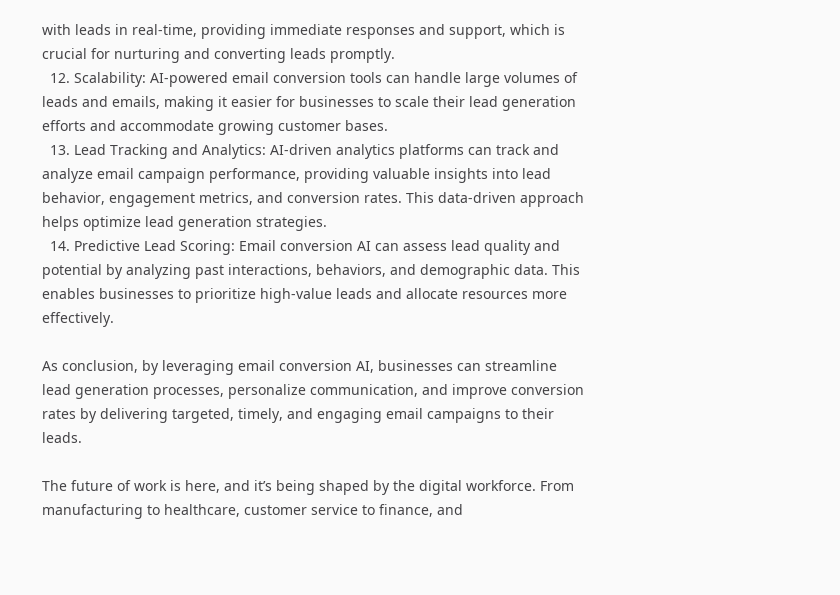with leads in real-time, providing immediate responses and support, which is crucial for nurturing and converting leads promptly.
  12. Scalability: AI-powered email conversion tools can handle large volumes of leads and emails, making it easier for businesses to scale their lead generation efforts and accommodate growing customer bases.
  13. Lead Tracking and Analytics: AI-driven analytics platforms can track and analyze email campaign performance, providing valuable insights into lead behavior, engagement metrics, and conversion rates. This data-driven approach helps optimize lead generation strategies.
  14. Predictive Lead Scoring: Email conversion AI can assess lead quality and potential by analyzing past interactions, behaviors, and demographic data. This enables businesses to prioritize high-value leads and allocate resources more effectively.

As conclusion, by leveraging email conversion AI, businesses can streamline lead generation processes, personalize communication, and improve conversion rates by delivering targeted, timely, and engaging email campaigns to their leads.

The future of work is here, and it’s being shaped by the digital workforce. From manufacturing to healthcare, customer service to finance, and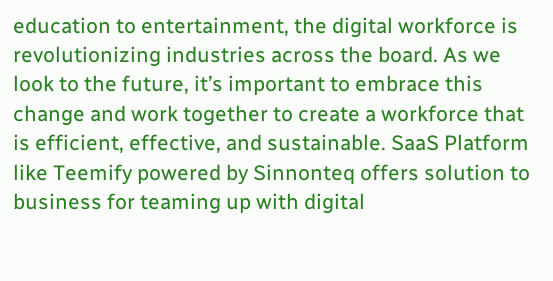education to entertainment, the digital workforce is revolutionizing industries across the board. As we look to the future, it’s important to embrace this change and work together to create a workforce that is efficient, effective, and sustainable. SaaS Platform like Teemify powered by Sinnonteq offers solution to business for teaming up with digital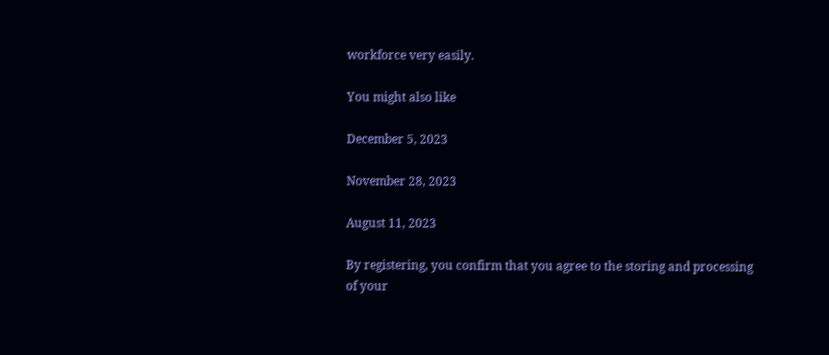workforce very easily.

You might also like

December 5, 2023

November 28, 2023

August 11, 2023

By registering, you confirm that you agree to the storing and processing of your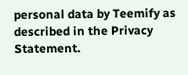personal data by Teemify as described in the Privacy Statement.